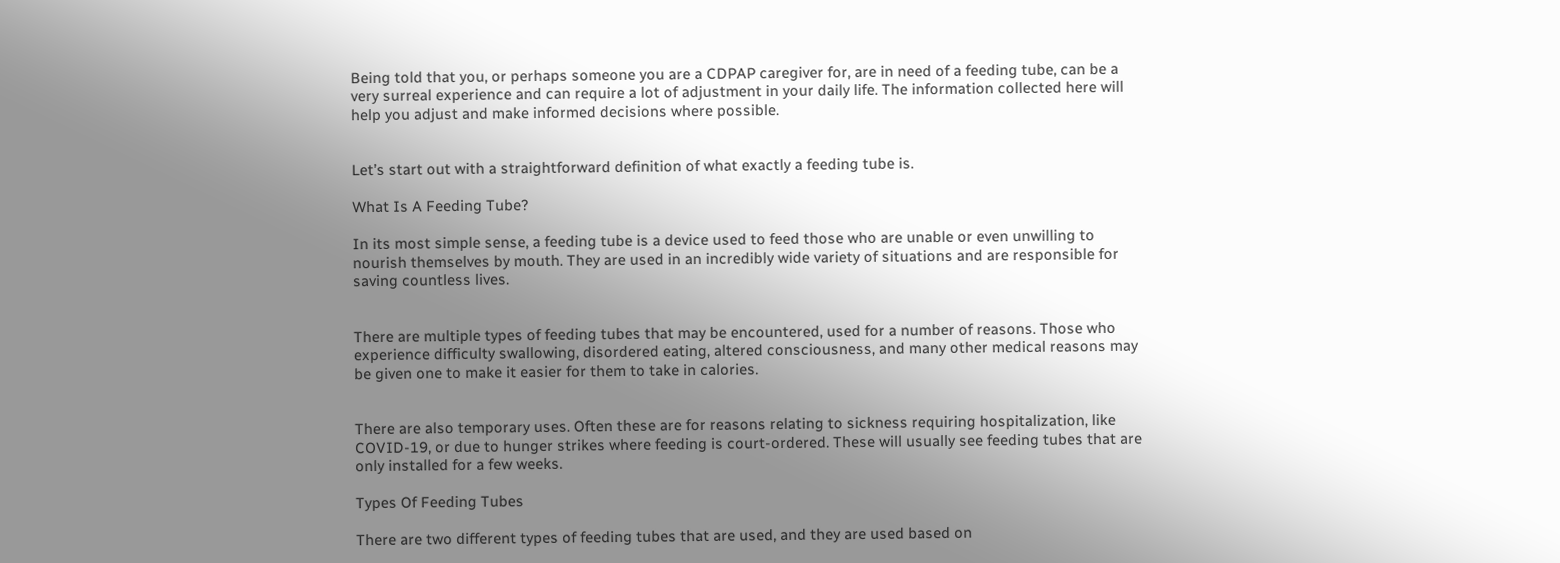Being told that you, or perhaps someone you are a CDPAP caregiver for, are in need of a feeding tube, can be a very surreal experience and can require a lot of adjustment in your daily life. The information collected here will help you adjust and make informed decisions where possible.


Let’s start out with a straightforward definition of what exactly a feeding tube is.

What Is A Feeding Tube?

In its most simple sense, a feeding tube is a device used to feed those who are unable or even unwilling to nourish themselves by mouth. They are used in an incredibly wide variety of situations and are responsible for saving countless lives.


There are multiple types of feeding tubes that may be encountered, used for a number of reasons. Those who experience difficulty swallowing, disordered eating, altered consciousness, and many other medical reasons may be given one to make it easier for them to take in calories.


There are also temporary uses. Often these are for reasons relating to sickness requiring hospitalization, like COVID-19, or due to hunger strikes where feeding is court-ordered. These will usually see feeding tubes that are only installed for a few weeks.

Types Of Feeding Tubes

There are two different types of feeding tubes that are used, and they are used based on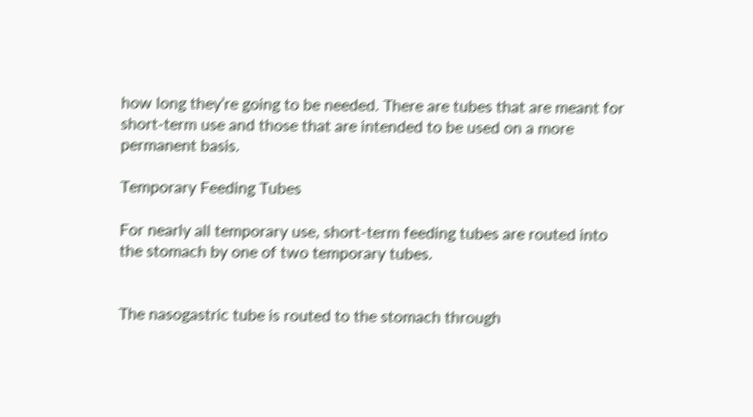how long they’re going to be needed. There are tubes that are meant for short-term use and those that are intended to be used on a more permanent basis.

Temporary Feeding Tubes

For nearly all temporary use, short-term feeding tubes are routed into the stomach by one of two temporary tubes.


The nasogastric tube is routed to the stomach through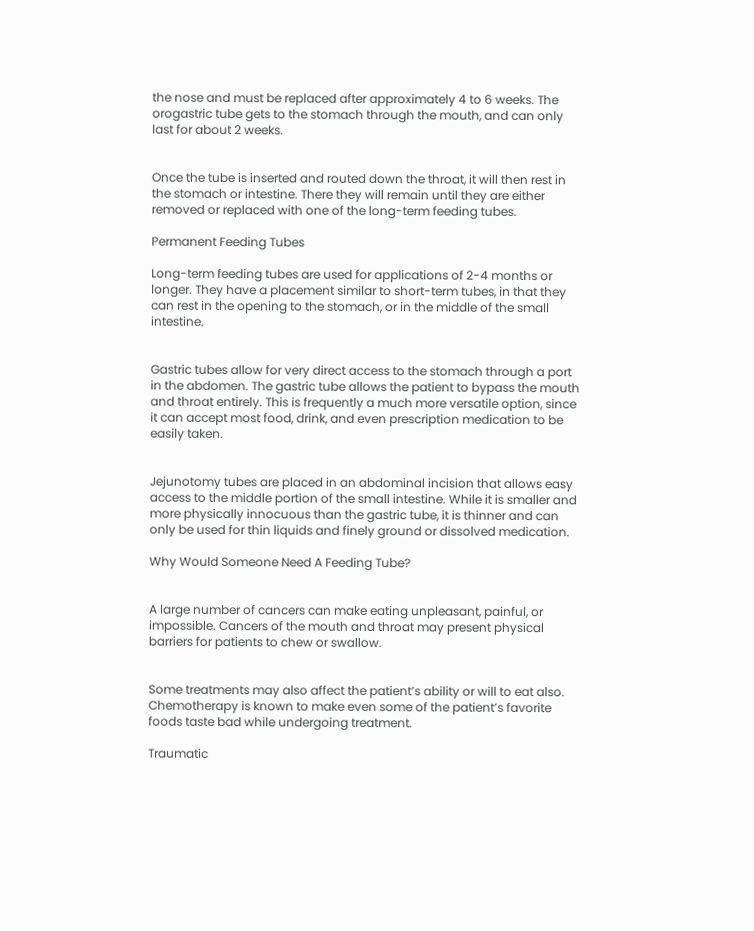the nose and must be replaced after approximately 4 to 6 weeks. The orogastric tube gets to the stomach through the mouth, and can only last for about 2 weeks.


Once the tube is inserted and routed down the throat, it will then rest in the stomach or intestine. There they will remain until they are either removed or replaced with one of the long-term feeding tubes.

Permanent Feeding Tubes

Long-term feeding tubes are used for applications of 2-4 months or longer. They have a placement similar to short-term tubes, in that they can rest in the opening to the stomach, or in the middle of the small intestine.


Gastric tubes allow for very direct access to the stomach through a port in the abdomen. The gastric tube allows the patient to bypass the mouth and throat entirely. This is frequently a much more versatile option, since it can accept most food, drink, and even prescription medication to be easily taken.


Jejunotomy tubes are placed in an abdominal incision that allows easy access to the middle portion of the small intestine. While it is smaller and more physically innocuous than the gastric tube, it is thinner and can only be used for thin liquids and finely ground or dissolved medication.

Why Would Someone Need A Feeding Tube?


A large number of cancers can make eating unpleasant, painful, or impossible. Cancers of the mouth and throat may present physical barriers for patients to chew or swallow.


Some treatments may also affect the patient’s ability or will to eat also. Chemotherapy is known to make even some of the patient’s favorite foods taste bad while undergoing treatment.

Traumatic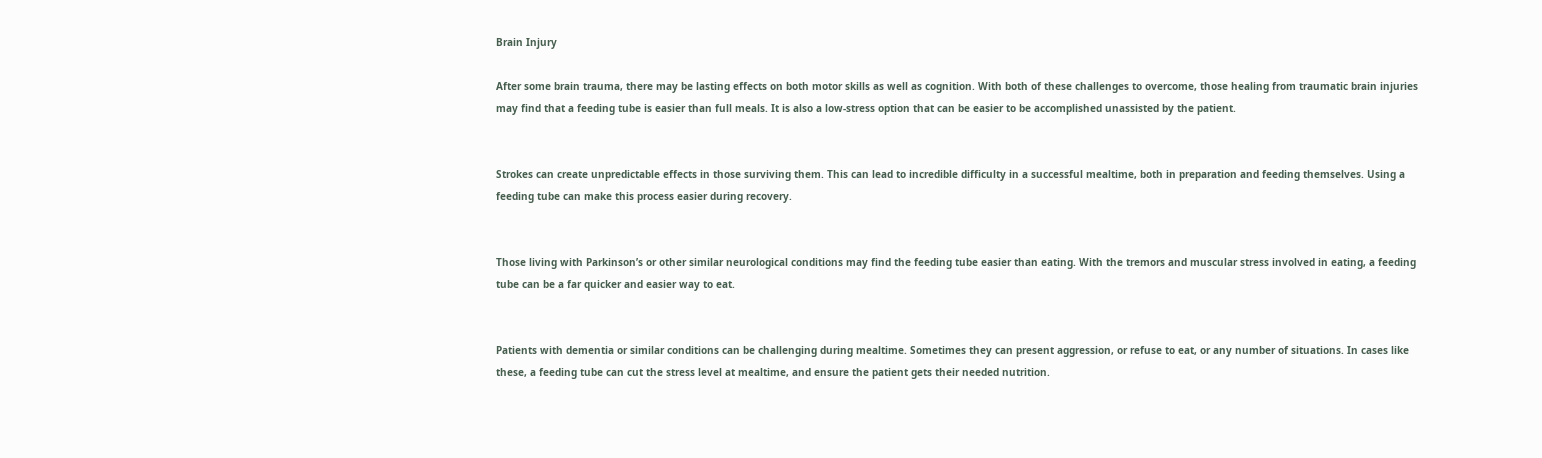Brain Injury

After some brain trauma, there may be lasting effects on both motor skills as well as cognition. With both of these challenges to overcome, those healing from traumatic brain injuries may find that a feeding tube is easier than full meals. It is also a low-stress option that can be easier to be accomplished unassisted by the patient.


Strokes can create unpredictable effects in those surviving them. This can lead to incredible difficulty in a successful mealtime, both in preparation and feeding themselves. Using a feeding tube can make this process easier during recovery.


Those living with Parkinson’s or other similar neurological conditions may find the feeding tube easier than eating. With the tremors and muscular stress involved in eating, a feeding tube can be a far quicker and easier way to eat.


Patients with dementia or similar conditions can be challenging during mealtime. Sometimes they can present aggression, or refuse to eat, or any number of situations. In cases like these, a feeding tube can cut the stress level at mealtime, and ensure the patient gets their needed nutrition.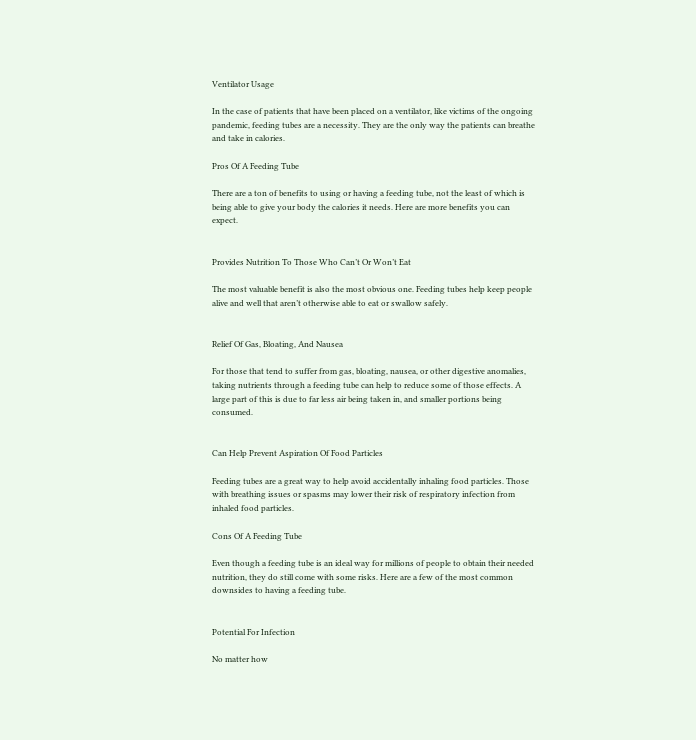Ventilator Usage

In the case of patients that have been placed on a ventilator, like victims of the ongoing pandemic, feeding tubes are a necessity. They are the only way the patients can breathe and take in calories.

Pros Of A Feeding Tube

There are a ton of benefits to using or having a feeding tube, not the least of which is being able to give your body the calories it needs. Here are more benefits you can expect.


Provides Nutrition To Those Who Can’t Or Won’t Eat

The most valuable benefit is also the most obvious one. Feeding tubes help keep people alive and well that aren’t otherwise able to eat or swallow safely.


Relief Of Gas, Bloating, And Nausea

For those that tend to suffer from gas, bloating, nausea, or other digestive anomalies, taking nutrients through a feeding tube can help to reduce some of those effects. A large part of this is due to far less air being taken in, and smaller portions being consumed.


Can Help Prevent Aspiration Of Food Particles

Feeding tubes are a great way to help avoid accidentally inhaling food particles. Those with breathing issues or spasms may lower their risk of respiratory infection from inhaled food particles.

Cons Of A Feeding Tube

Even though a feeding tube is an ideal way for millions of people to obtain their needed nutrition, they do still come with some risks. Here are a few of the most common downsides to having a feeding tube.


Potential For Infection

No matter how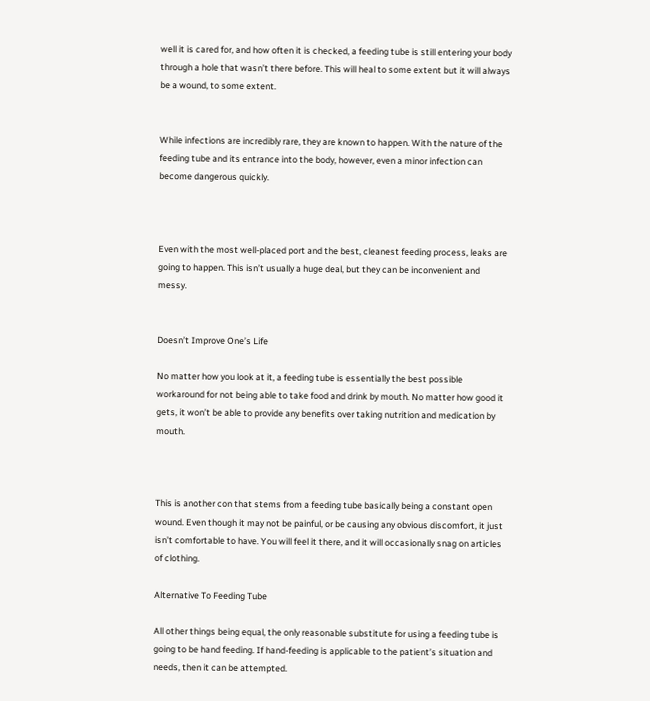well it is cared for, and how often it is checked, a feeding tube is still entering your body through a hole that wasn’t there before. This will heal to some extent but it will always be a wound, to some extent.


While infections are incredibly rare, they are known to happen. With the nature of the feeding tube and its entrance into the body, however, even a minor infection can become dangerous quickly.



Even with the most well-placed port and the best, cleanest feeding process, leaks are going to happen. This isn’t usually a huge deal, but they can be inconvenient and messy.


Doesn’t Improve One’s Life

No matter how you look at it, a feeding tube is essentially the best possible workaround for not being able to take food and drink by mouth. No matter how good it gets, it won’t be able to provide any benefits over taking nutrition and medication by mouth.



This is another con that stems from a feeding tube basically being a constant open wound. Even though it may not be painful, or be causing any obvious discomfort, it just isn’t comfortable to have. You will feel it there, and it will occasionally snag on articles of clothing.

Alternative To Feeding Tube

All other things being equal, the only reasonable substitute for using a feeding tube is going to be hand feeding. If hand-feeding is applicable to the patient’s situation and needs, then it can be attempted.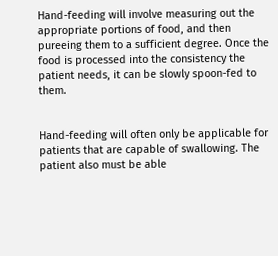Hand-feeding will involve measuring out the appropriate portions of food, and then pureeing them to a sufficient degree. Once the food is processed into the consistency the patient needs, it can be slowly spoon-fed to them.


Hand-feeding will often only be applicable for patients that are capable of swallowing. The patient also must be able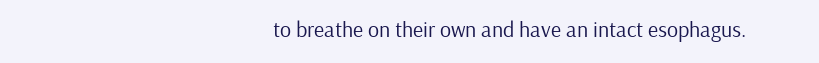to breathe on their own and have an intact esophagus.